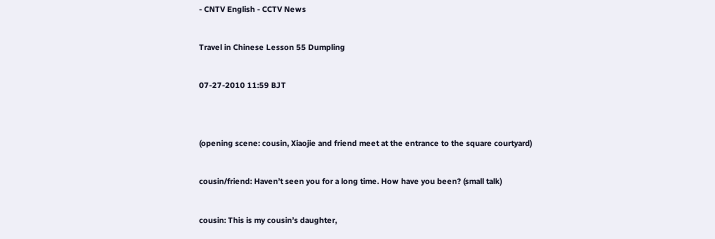- CNTV English - CCTV News

Travel in Chinese Lesson 55 Dumpling

07-27-2010 11:59 BJT


(opening scene: cousin, Xiaojie and friend meet at the entrance to the square courtyard)

cousin/friend: Haven’t seen you for a long time. How have you been? (small talk)

cousin: This is my cousin’s daughter,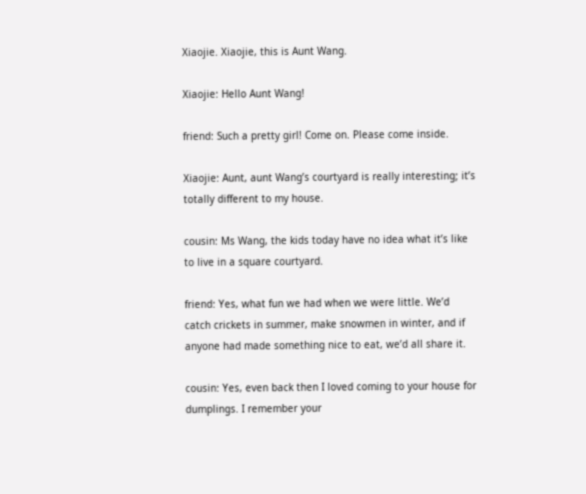Xiaojie. Xiaojie, this is Aunt Wang.

Xiaojie: Hello Aunt Wang!

friend: Such a pretty girl! Come on. Please come inside.

Xiaojie: Aunt, aunt Wang’s courtyard is really interesting; it’s totally different to my house.

cousin: Ms Wang, the kids today have no idea what it’s like to live in a square courtyard.

friend: Yes, what fun we had when we were little. We’d catch crickets in summer, make snowmen in winter, and if anyone had made something nice to eat, we’d all share it.

cousin: Yes, even back then I loved coming to your house for dumplings. I remember your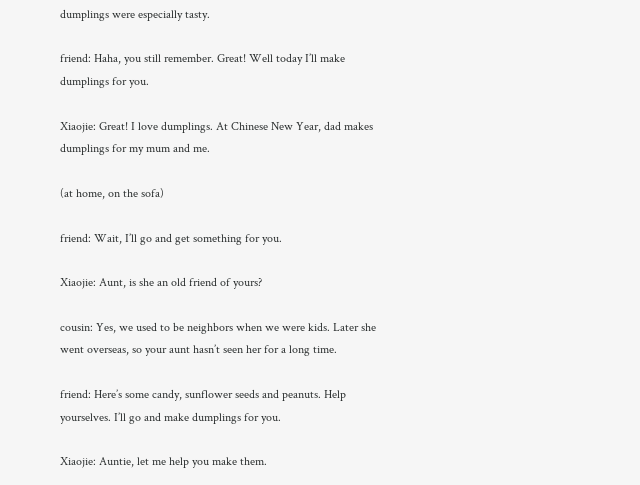dumplings were especially tasty.

friend: Haha, you still remember. Great! Well today I’ll make dumplings for you.

Xiaojie: Great! I love dumplings. At Chinese New Year, dad makes dumplings for my mum and me.

(at home, on the sofa)

friend: Wait, I’ll go and get something for you.

Xiaojie: Aunt, is she an old friend of yours?

cousin: Yes, we used to be neighbors when we were kids. Later she went overseas, so your aunt hasn’t seen her for a long time.

friend: Here’s some candy, sunflower seeds and peanuts. Help yourselves. I’ll go and make dumplings for you.

Xiaojie: Auntie, let me help you make them.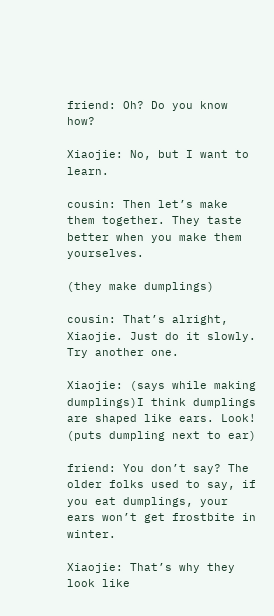friend: Oh? Do you know how?

Xiaojie: No, but I want to learn.

cousin: Then let’s make them together. They taste better when you make them yourselves.

(they make dumplings)

cousin: That’s alright, Xiaojie. Just do it slowly. Try another one.

Xiaojie: (says while making dumplings)I think dumplings are shaped like ears. Look! (puts dumpling next to ear)

friend: You don’t say? The older folks used to say, if you eat dumplings, your ears won’t get frostbite in winter.

Xiaojie: That’s why they look like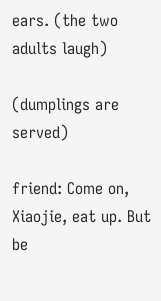ears. (the two adults laugh)

(dumplings are served)

friend: Come on, Xiaojie, eat up. But be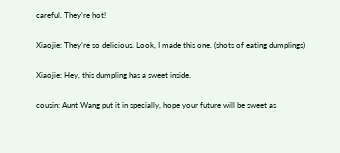careful. They’re hot!

Xiaojie: They’re so delicious. Look, I made this one. (shots of eating dumplings)

Xiaojie: Hey, this dumpling has a sweet inside.

cousin: Aunt Wang put it in specially, hope your future will be sweet as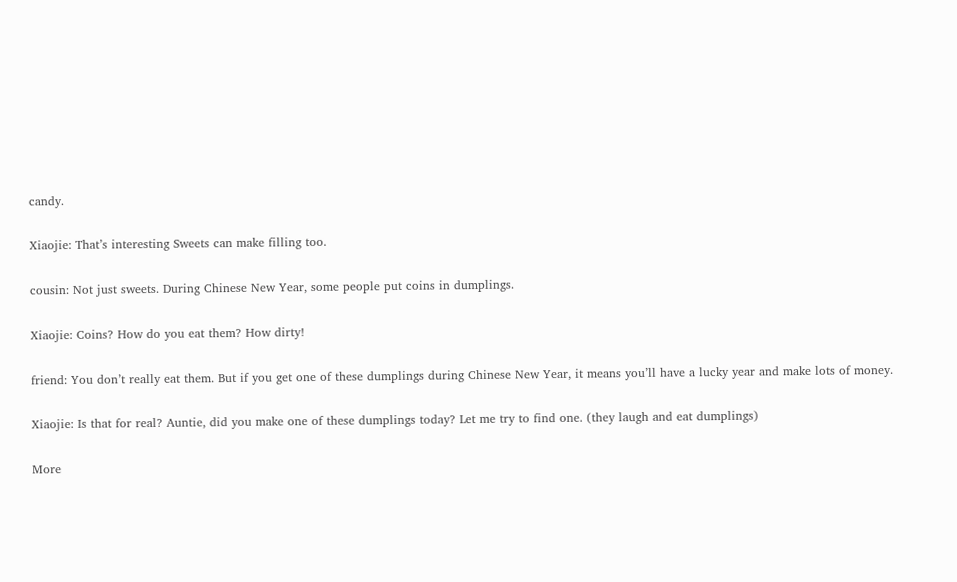candy.

Xiaojie: That’s interesting Sweets can make filling too.

cousin: Not just sweets. During Chinese New Year, some people put coins in dumplings.

Xiaojie: Coins? How do you eat them? How dirty!

friend: You don’t really eat them. But if you get one of these dumplings during Chinese New Year, it means you’ll have a lucky year and make lots of money.

Xiaojie: Is that for real? Auntie, did you make one of these dumplings today? Let me try to find one. (they laugh and eat dumplings)

More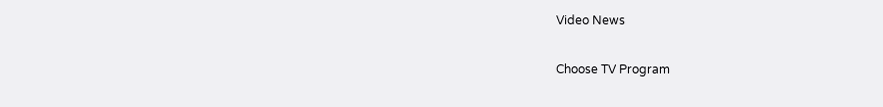Video News

Choose TV Program